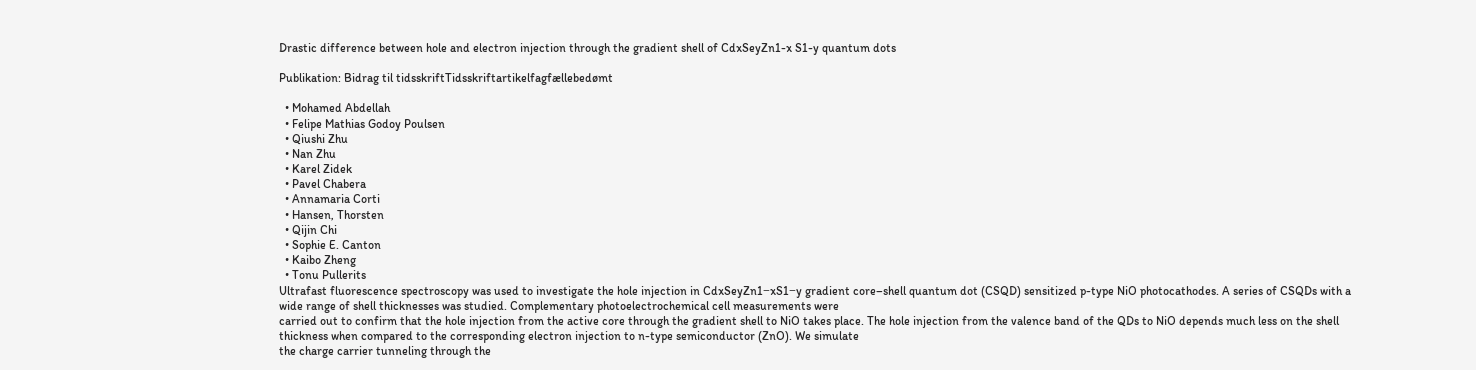Drastic difference between hole and electron injection through the gradient shell of CdxSeyZn1-x S1-y quantum dots

Publikation: Bidrag til tidsskriftTidsskriftartikelfagfællebedømt

  • Mohamed Abdellah
  • Felipe Mathias Godoy Poulsen
  • Qiushi Zhu
  • Nan Zhu
  • Karel Zidek
  • Pavel Chabera
  • Annamaria Corti
  • Hansen, Thorsten
  • Qijin Chi
  • Sophie E. Canton
  • Kaibo Zheng
  • Tonu Pullerits
Ultrafast fluorescence spectroscopy was used to investigate the hole injection in CdxSeyZn1−xS1−y gradient core–shell quantum dot (CSQD) sensitized p-type NiO photocathodes. A series of CSQDs with a wide range of shell thicknesses was studied. Complementary photoelectrochemical cell measurements were
carried out to confirm that the hole injection from the active core through the gradient shell to NiO takes place. The hole injection from the valence band of the QDs to NiO depends much less on the shell thickness when compared to the corresponding electron injection to n-type semiconductor (ZnO). We simulate
the charge carrier tunneling through the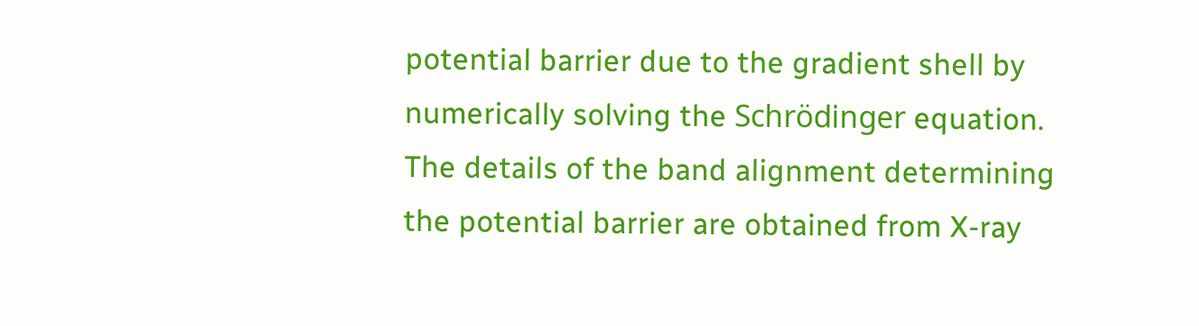potential barrier due to the gradient shell by numerically solving the Schrödinger equation. The details of the band alignment determining the potential barrier are obtained from X-ray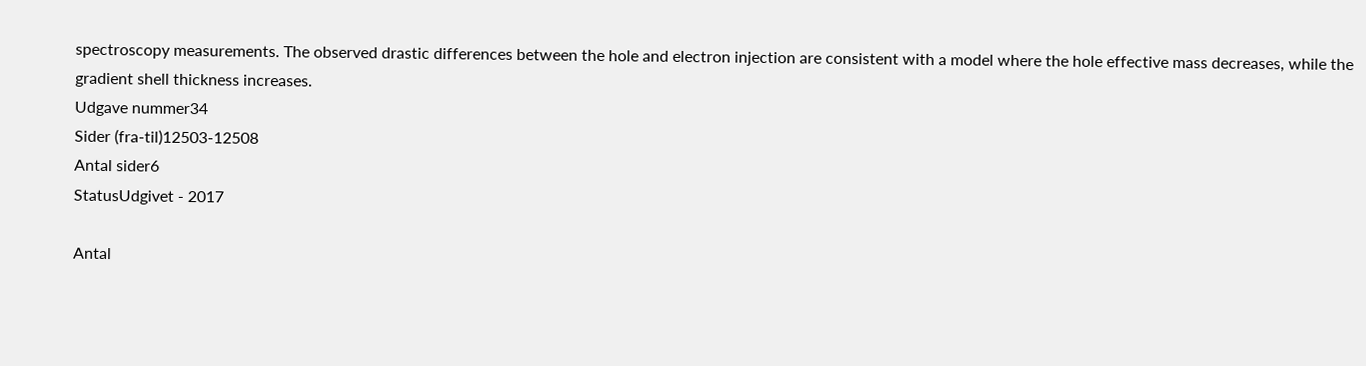spectroscopy measurements. The observed drastic differences between the hole and electron injection are consistent with a model where the hole effective mass decreases, while the gradient shell thickness increases.
Udgave nummer34
Sider (fra-til)12503-12508
Antal sider6
StatusUdgivet - 2017

Antal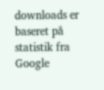downloads er baseret på statistik fra Google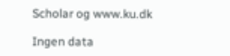Scholar og www.ku.dk

Ingen data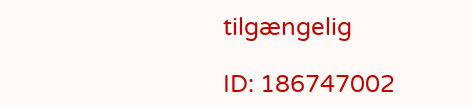tilgængelig

ID: 186747002